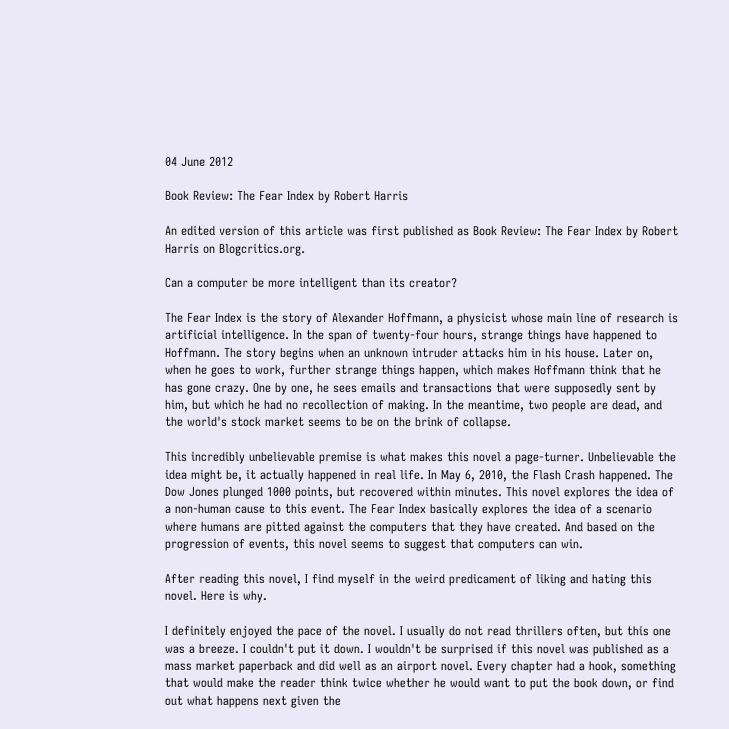04 June 2012

Book Review: The Fear Index by Robert Harris

An edited version of this article was first published as Book Review: The Fear Index by Robert Harris on Blogcritics.org.

Can a computer be more intelligent than its creator?

The Fear Index is the story of Alexander Hoffmann, a physicist whose main line of research is artificial intelligence. In the span of twenty-four hours, strange things have happened to Hoffmann. The story begins when an unknown intruder attacks him in his house. Later on, when he goes to work, further strange things happen, which makes Hoffmann think that he has gone crazy. One by one, he sees emails and transactions that were supposedly sent by him, but which he had no recollection of making. In the meantime, two people are dead, and the world's stock market seems to be on the brink of collapse.

This incredibly unbelievable premise is what makes this novel a page-turner. Unbelievable the idea might be, it actually happened in real life. In May 6, 2010, the Flash Crash happened. The Dow Jones plunged 1000 points, but recovered within minutes. This novel explores the idea of a non-human cause to this event. The Fear Index basically explores the idea of a scenario where humans are pitted against the computers that they have created. And based on the progression of events, this novel seems to suggest that computers can win.

After reading this novel, I find myself in the weird predicament of liking and hating this novel. Here is why.

I definitely enjoyed the pace of the novel. I usually do not read thrillers often, but this one was a breeze. I couldn't put it down. I wouldn't be surprised if this novel was published as a mass market paperback and did well as an airport novel. Every chapter had a hook, something that would make the reader think twice whether he would want to put the book down, or find out what happens next given the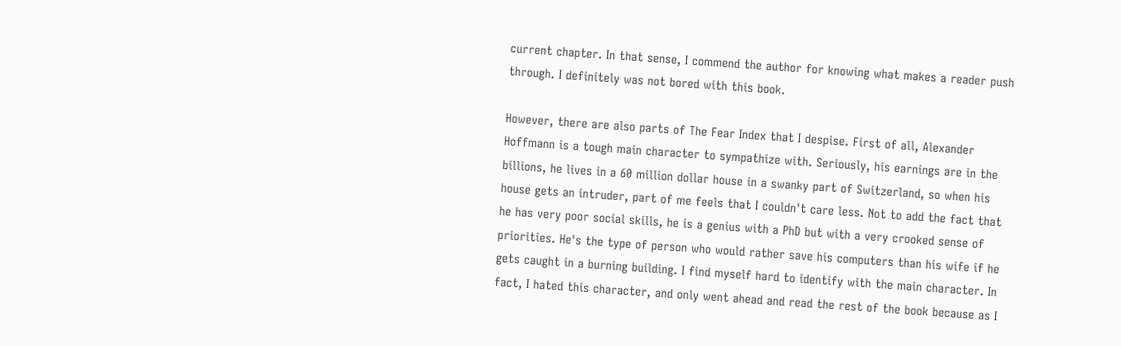current chapter. In that sense, I commend the author for knowing what makes a reader push through. I definitely was not bored with this book.

However, there are also parts of The Fear Index that I despise. First of all, Alexander Hoffmann is a tough main character to sympathize with. Seriously, his earnings are in the billions, he lives in a 60 million dollar house in a swanky part of Switzerland, so when his house gets an intruder, part of me feels that I couldn't care less. Not to add the fact that he has very poor social skills, he is a genius with a PhD but with a very crooked sense of priorities. He's the type of person who would rather save his computers than his wife if he gets caught in a burning building. I find myself hard to identify with the main character. In fact, I hated this character, and only went ahead and read the rest of the book because as I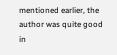mentioned earlier, the author was quite good in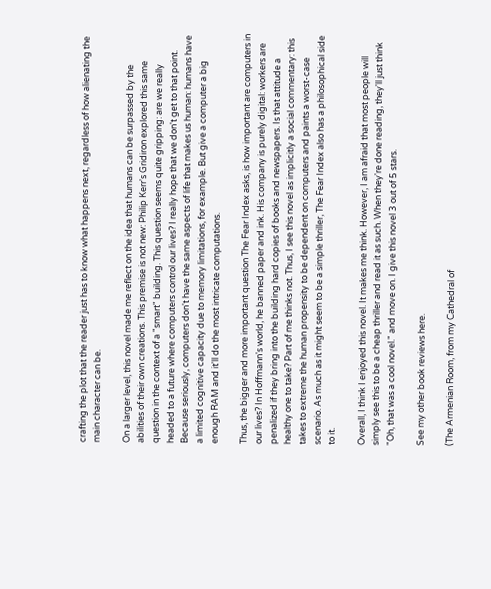crafting the plot that the reader just has to know what happens next, regardless of how alienating the main character can be.

On a larger level, this novel made me reflect on the idea that humans can be surpassed by the abilities of their own creations. This premise is not new: Philip Kerr's Gridiron explored this same question in the context of a "smart" building. This question seems quite gripping: are we really headed to a future where computers control our lives? I really hope that we don't get to that point. Because seriously, computers don't have the same aspects of life that makes us human: humans have a limited cognitive capacity due to memory limitations, for example. But give a computer a big enough RAM and it'll do the most intricate computations.

Thus, the bigger and more important question The Fear Index asks, is how important are computers in our lives? In Hoffmann's world, he banned paper and ink. His company is purely digital: workers are penalized if they bring into the building hard copies of books and newspapers. Is that attitude a healthy one to take? Part of me thinks not. Thus, I see this novel as implicitly a social commentary: this takes to extreme the human propensity to be dependent on computers and paints a worst-case scenario. As much as it might seem to be a simple thriller, The Fear Index also has a philosophical side to it.

Overall, I think I enjoyed this novel. It makes me think. However, I am afraid that most people will simply see this to be a cheap thriller and read it as such. When they're done reading, they'll just think "Oh, that was a cool novel." and move on. I give this novel 3 out of 5 stars.

See my other book reviews here.

(The Armenian Room, from my Cathedral of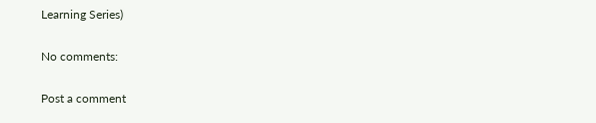Learning Series)

No comments:

Post a comment